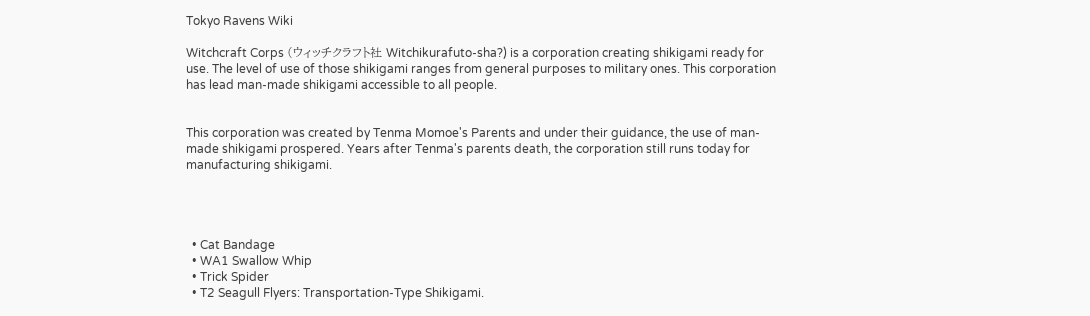Tokyo Ravens Wiki

Witchcraft Corps (ウィッチクラフト社 Witchikurafuto-sha?) is a corporation creating shikigami ready for use. The level of use of those shikigami ranges from general purposes to military ones. This corporation has lead man-made shikigami accessible to all people.


This corporation was created by Tenma Momoe's Parents and under their guidance, the use of man-made shikigami prospered. Years after Tenma's parents death, the corporation still runs today for manufacturing shikigami.




  • Cat Bandage
  • WA1 Swallow Whip
  • Trick Spider
  • T2 Seagull Flyers: Transportation-Type Shikigami.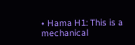• Hama H1: This is a mechanical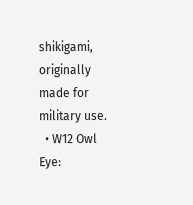shikigami, originally made for military use.
  • W12 Owl Eye: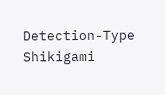Detection-Type Shikigami